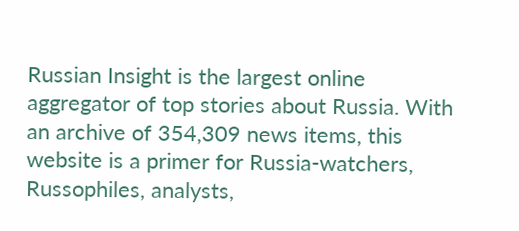Russian Insight is the largest online aggregator of top stories about Russia. With an archive of 354,309 news items, this website is a primer for Russia-watchers, Russophiles, analysts,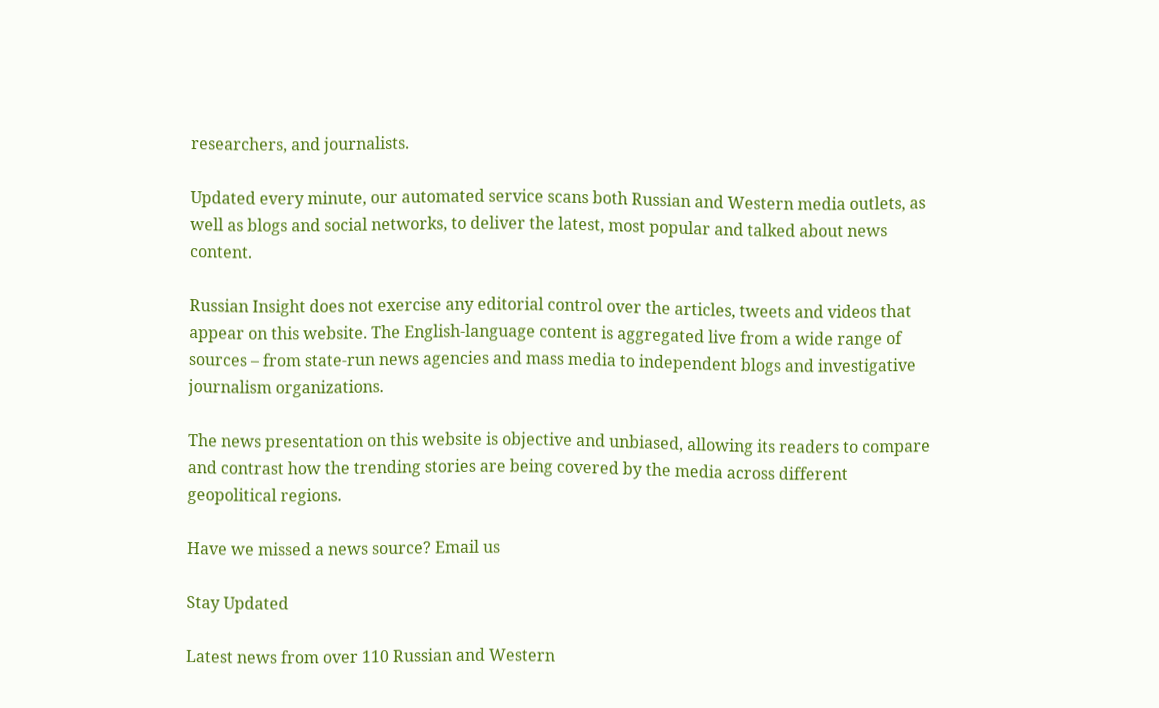researchers, and journalists.

Updated every minute, our automated service scans both Russian and Western media outlets, as well as blogs and social networks, to deliver the latest, most popular and talked about news content.

Russian Insight does not exercise any editorial control over the articles, tweets and videos that appear on this website. The English-language content is aggregated live from a wide range of sources – from state-run news agencies and mass media to independent blogs and investigative journalism organizations.

The news presentation on this website is objective and unbiased, allowing its readers to compare and contrast how the trending stories are being covered by the media across different geopolitical regions.

Have we missed a news source? Email us

Stay Updated

Latest news from over 110 Russian and Western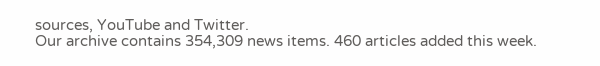sources, YouTube and Twitter.
Our archive contains 354,309 news items. 460 articles added this week.